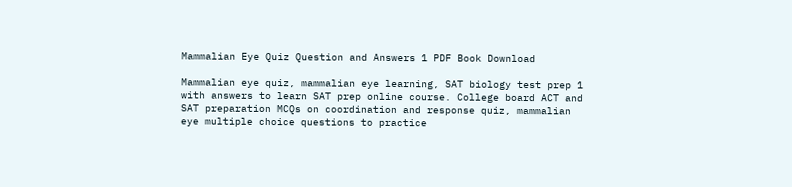Mammalian Eye Quiz Question and Answers 1 PDF Book Download

Mammalian eye quiz, mammalian eye learning, SAT biology test prep 1 with answers to learn SAT prep online course. College board ACT and SAT preparation MCQs on coordination and response quiz, mammalian eye multiple choice questions to practice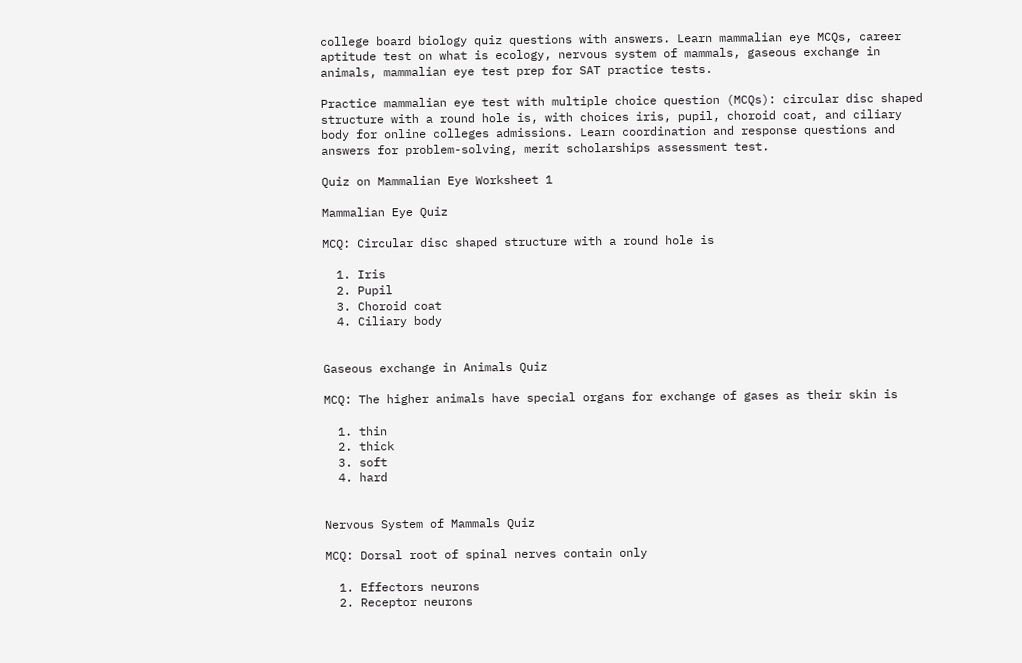college board biology quiz questions with answers. Learn mammalian eye MCQs, career aptitude test on what is ecology, nervous system of mammals, gaseous exchange in animals, mammalian eye test prep for SAT practice tests.

Practice mammalian eye test with multiple choice question (MCQs): circular disc shaped structure with a round hole is, with choices iris, pupil, choroid coat, and ciliary body for online colleges admissions. Learn coordination and response questions and answers for problem-solving, merit scholarships assessment test.

Quiz on Mammalian Eye Worksheet 1

Mammalian Eye Quiz

MCQ: Circular disc shaped structure with a round hole is

  1. Iris
  2. Pupil
  3. Choroid coat
  4. Ciliary body


Gaseous exchange in Animals Quiz

MCQ: The higher animals have special organs for exchange of gases as their skin is

  1. thin
  2. thick
  3. soft
  4. hard


Nervous System of Mammals Quiz

MCQ: Dorsal root of spinal nerves contain only

  1. Effectors neurons
  2. Receptor neurons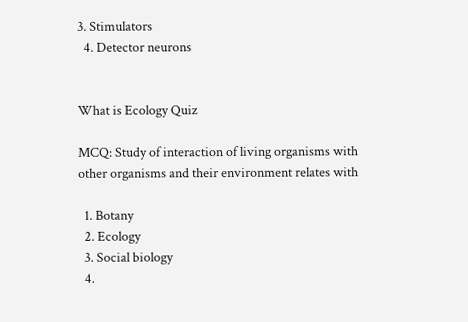3. Stimulators
  4. Detector neurons


What is Ecology Quiz

MCQ: Study of interaction of living organisms with other organisms and their environment relates with

  1. Botany
  2. Ecology
  3. Social biology
  4.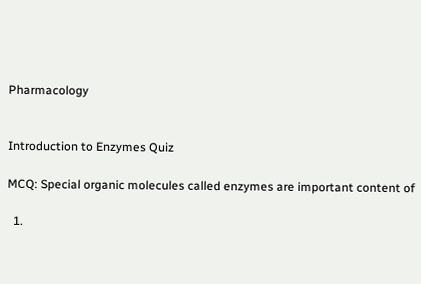Pharmacology


Introduction to Enzymes Quiz

MCQ: Special organic molecules called enzymes are important content of

  1.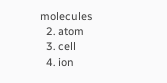molecules
  2. atom
  3. cell
  4. ion